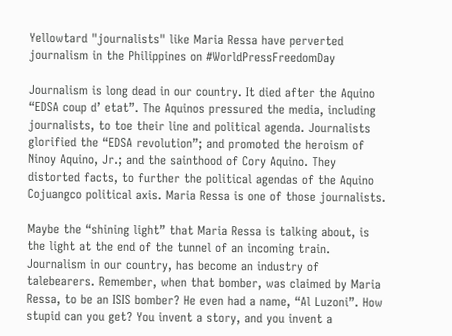Yellowtard "journalists" like Maria Ressa have perverted journalism in the Philippines on #WorldPressFreedomDay

Journalism is long dead in our country. It died after the Aquino “EDSA coup d’ etat”. The Aquinos pressured the media, including journalists, to toe their line and political agenda. Journalists glorified the “EDSA revolution”; and promoted the heroism of Ninoy Aquino, Jr.; and the sainthood of Cory Aquino. They distorted facts, to further the political agendas of the Aquino Cojuangco political axis. Maria Ressa is one of those journalists.

Maybe the “shining light” that Maria Ressa is talking about, is the light at the end of the tunnel of an incoming train. Journalism in our country, has become an industry of talebearers. Remember, when that bomber, was claimed by Maria Ressa, to be an ISIS bomber? He even had a name, “Al Luzoni”. How stupid can you get? You invent a story, and you invent a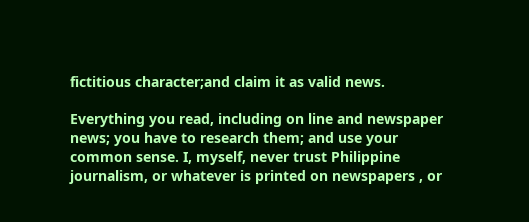fictitious character;and claim it as valid news.

Everything you read, including on line and newspaper news; you have to research them; and use your common sense. I, myself, never trust Philippine journalism, or whatever is printed on newspapers , or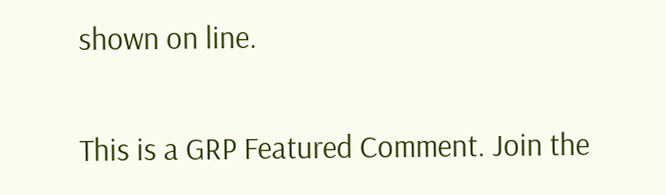shown on line.

This is a GRP Featured Comment. Join the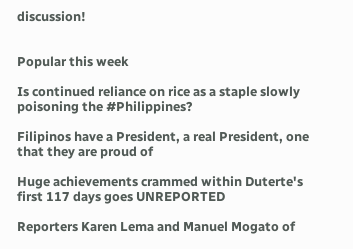discussion!


Popular this week

Is continued reliance on rice as a staple slowly poisoning the #Philippines?

Filipinos have a President, a real President, one that they are proud of

Huge achievements crammed within Duterte's first 117 days goes UNREPORTED

Reporters Karen Lema and Manuel Mogato of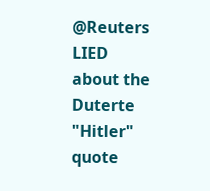@Reuters LIED about the Duterte "Hitler" quote